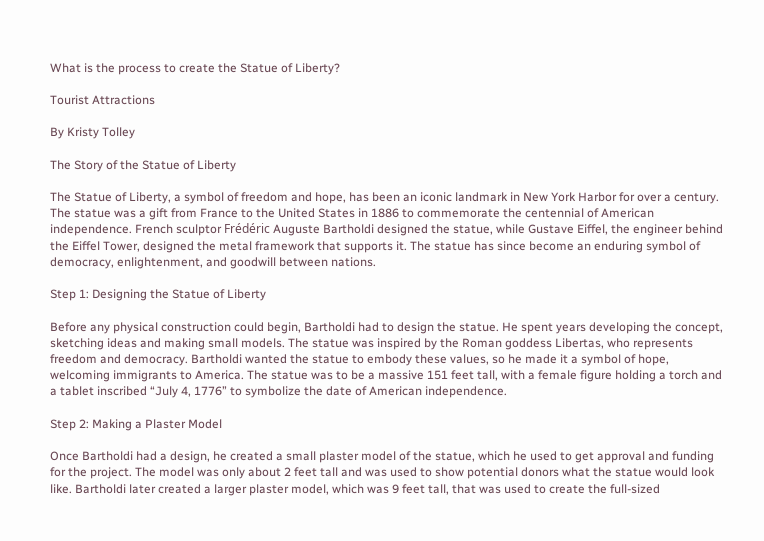What is the process to create the Statue of Liberty?

Tourist Attractions

By Kristy Tolley

The Story of the Statue of Liberty

The Statue of Liberty, a symbol of freedom and hope, has been an iconic landmark in New York Harbor for over a century. The statue was a gift from France to the United States in 1886 to commemorate the centennial of American independence. French sculptor Frédéric Auguste Bartholdi designed the statue, while Gustave Eiffel, the engineer behind the Eiffel Tower, designed the metal framework that supports it. The statue has since become an enduring symbol of democracy, enlightenment, and goodwill between nations.

Step 1: Designing the Statue of Liberty

Before any physical construction could begin, Bartholdi had to design the statue. He spent years developing the concept, sketching ideas and making small models. The statue was inspired by the Roman goddess Libertas, who represents freedom and democracy. Bartholdi wanted the statue to embody these values, so he made it a symbol of hope, welcoming immigrants to America. The statue was to be a massive 151 feet tall, with a female figure holding a torch and a tablet inscribed “July 4, 1776” to symbolize the date of American independence.

Step 2: Making a Plaster Model

Once Bartholdi had a design, he created a small plaster model of the statue, which he used to get approval and funding for the project. The model was only about 2 feet tall and was used to show potential donors what the statue would look like. Bartholdi later created a larger plaster model, which was 9 feet tall, that was used to create the full-sized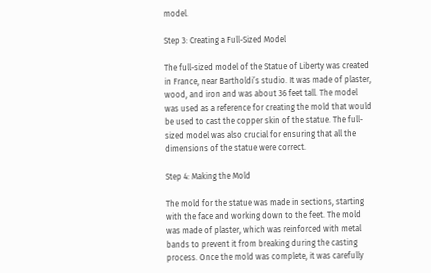model.

Step 3: Creating a Full-Sized Model

The full-sized model of the Statue of Liberty was created in France, near Bartholdi’s studio. It was made of plaster, wood, and iron and was about 36 feet tall. The model was used as a reference for creating the mold that would be used to cast the copper skin of the statue. The full-sized model was also crucial for ensuring that all the dimensions of the statue were correct.

Step 4: Making the Mold

The mold for the statue was made in sections, starting with the face and working down to the feet. The mold was made of plaster, which was reinforced with metal bands to prevent it from breaking during the casting process. Once the mold was complete, it was carefully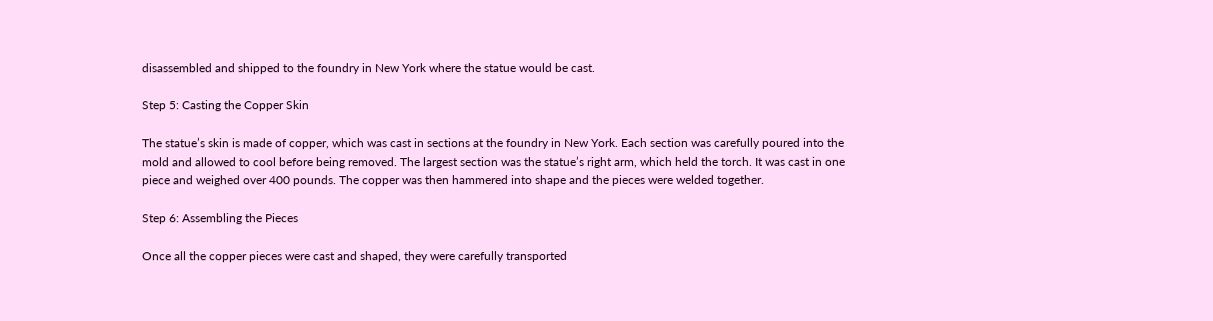disassembled and shipped to the foundry in New York where the statue would be cast.

Step 5: Casting the Copper Skin

The statue’s skin is made of copper, which was cast in sections at the foundry in New York. Each section was carefully poured into the mold and allowed to cool before being removed. The largest section was the statue’s right arm, which held the torch. It was cast in one piece and weighed over 400 pounds. The copper was then hammered into shape and the pieces were welded together.

Step 6: Assembling the Pieces

Once all the copper pieces were cast and shaped, they were carefully transported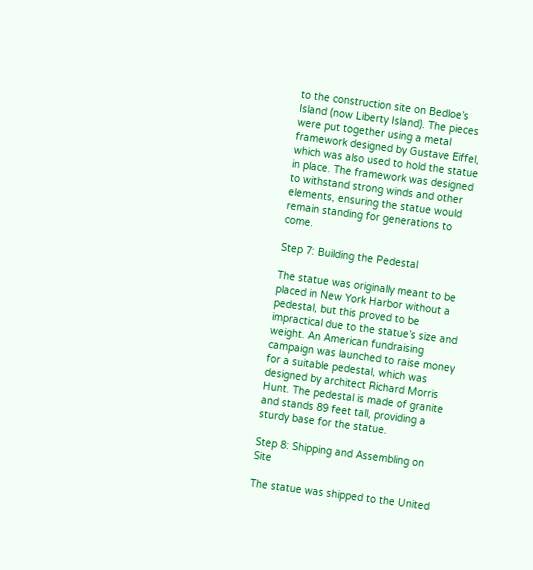to the construction site on Bedloe’s Island (now Liberty Island). The pieces were put together using a metal framework designed by Gustave Eiffel, which was also used to hold the statue in place. The framework was designed to withstand strong winds and other elements, ensuring the statue would remain standing for generations to come.

Step 7: Building the Pedestal

The statue was originally meant to be placed in New York Harbor without a pedestal, but this proved to be impractical due to the statue’s size and weight. An American fundraising campaign was launched to raise money for a suitable pedestal, which was designed by architect Richard Morris Hunt. The pedestal is made of granite and stands 89 feet tall, providing a sturdy base for the statue.

Step 8: Shipping and Assembling on Site

The statue was shipped to the United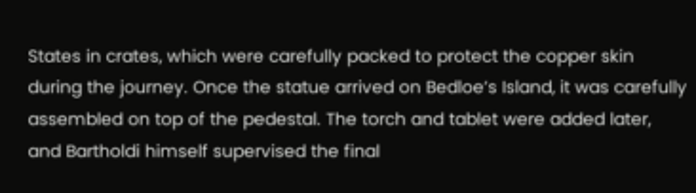States in crates, which were carefully packed to protect the copper skin during the journey. Once the statue arrived on Bedloe’s Island, it was carefully assembled on top of the pedestal. The torch and tablet were added later, and Bartholdi himself supervised the final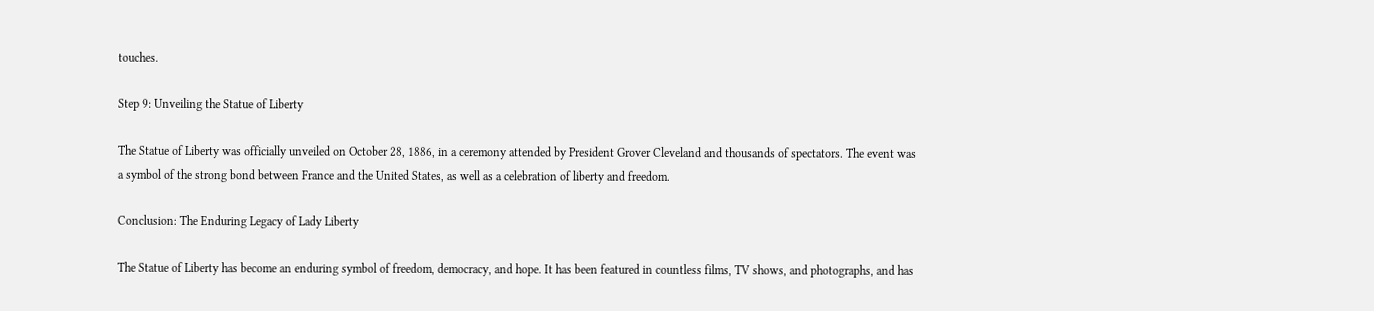touches.

Step 9: Unveiling the Statue of Liberty

The Statue of Liberty was officially unveiled on October 28, 1886, in a ceremony attended by President Grover Cleveland and thousands of spectators. The event was a symbol of the strong bond between France and the United States, as well as a celebration of liberty and freedom.

Conclusion: The Enduring Legacy of Lady Liberty

The Statue of Liberty has become an enduring symbol of freedom, democracy, and hope. It has been featured in countless films, TV shows, and photographs, and has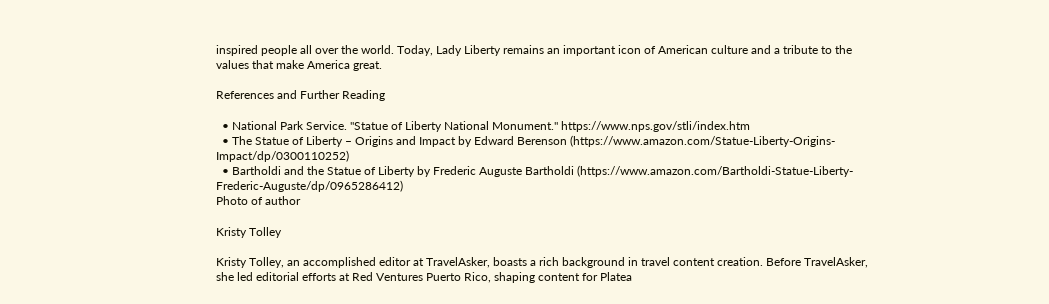inspired people all over the world. Today, Lady Liberty remains an important icon of American culture and a tribute to the values that make America great.

References and Further Reading

  • National Park Service. "Statue of Liberty National Monument." https://www.nps.gov/stli/index.htm
  • The Statue of Liberty – Origins and Impact by Edward Berenson (https://www.amazon.com/Statue-Liberty-Origins-Impact/dp/0300110252)
  • Bartholdi and the Statue of Liberty by Frederic Auguste Bartholdi (https://www.amazon.com/Bartholdi-Statue-Liberty-Frederic-Auguste/dp/0965286412)
Photo of author

Kristy Tolley

Kristy Tolley, an accomplished editor at TravelAsker, boasts a rich background in travel content creation. Before TravelAsker, she led editorial efforts at Red Ventures Puerto Rico, shaping content for Platea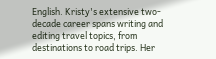English. Kristy's extensive two-decade career spans writing and editing travel topics, from destinations to road trips. Her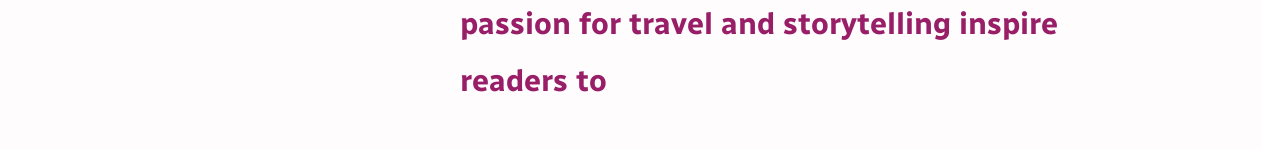passion for travel and storytelling inspire readers to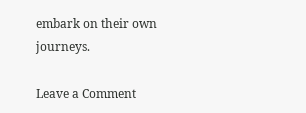embark on their own journeys.

Leave a Comment